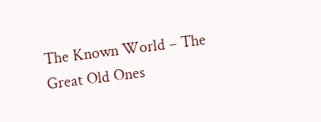The Known World – The Great Old Ones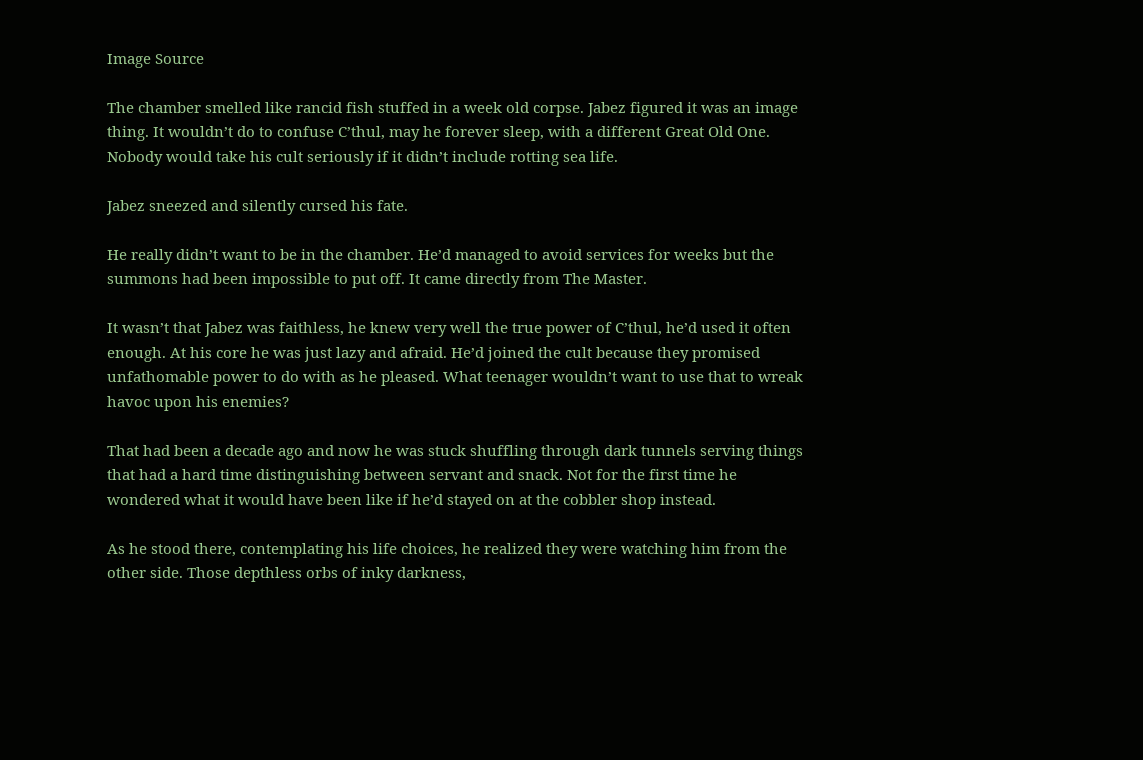Image Source

The chamber smelled like rancid fish stuffed in a week old corpse. Jabez figured it was an image thing. It wouldn’t do to confuse C’thul, may he forever sleep, with a different Great Old One. Nobody would take his cult seriously if it didn’t include rotting sea life.

Jabez sneezed and silently cursed his fate.

He really didn’t want to be in the chamber. He’d managed to avoid services for weeks but the summons had been impossible to put off. It came directly from The Master.

It wasn’t that Jabez was faithless, he knew very well the true power of C’thul, he’d used it often enough. At his core he was just lazy and afraid. He’d joined the cult because they promised unfathomable power to do with as he pleased. What teenager wouldn’t want to use that to wreak havoc upon his enemies?

That had been a decade ago and now he was stuck shuffling through dark tunnels serving things that had a hard time distinguishing between servant and snack. Not for the first time he wondered what it would have been like if he’d stayed on at the cobbler shop instead.

As he stood there, contemplating his life choices, he realized they were watching him from the other side. Those depthless orbs of inky darkness,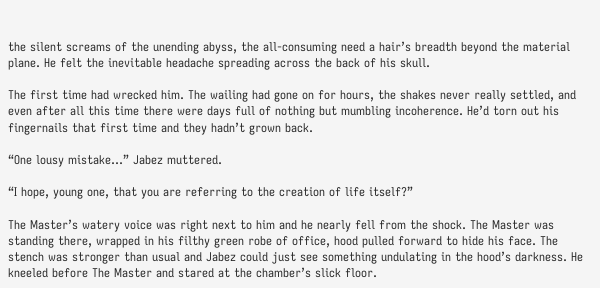the silent screams of the unending abyss, the all-consuming need a hair’s breadth beyond the material plane. He felt the inevitable headache spreading across the back of his skull.

The first time had wrecked him. The wailing had gone on for hours, the shakes never really settled, and even after all this time there were days full of nothing but mumbling incoherence. He’d torn out his fingernails that first time and they hadn’t grown back.

“One lousy mistake…” Jabez muttered.

“I hope, young one, that you are referring to the creation of life itself?”

The Master’s watery voice was right next to him and he nearly fell from the shock. The Master was standing there, wrapped in his filthy green robe of office, hood pulled forward to hide his face. The stench was stronger than usual and Jabez could just see something undulating in the hood’s darkness. He kneeled before The Master and stared at the chamber’s slick floor.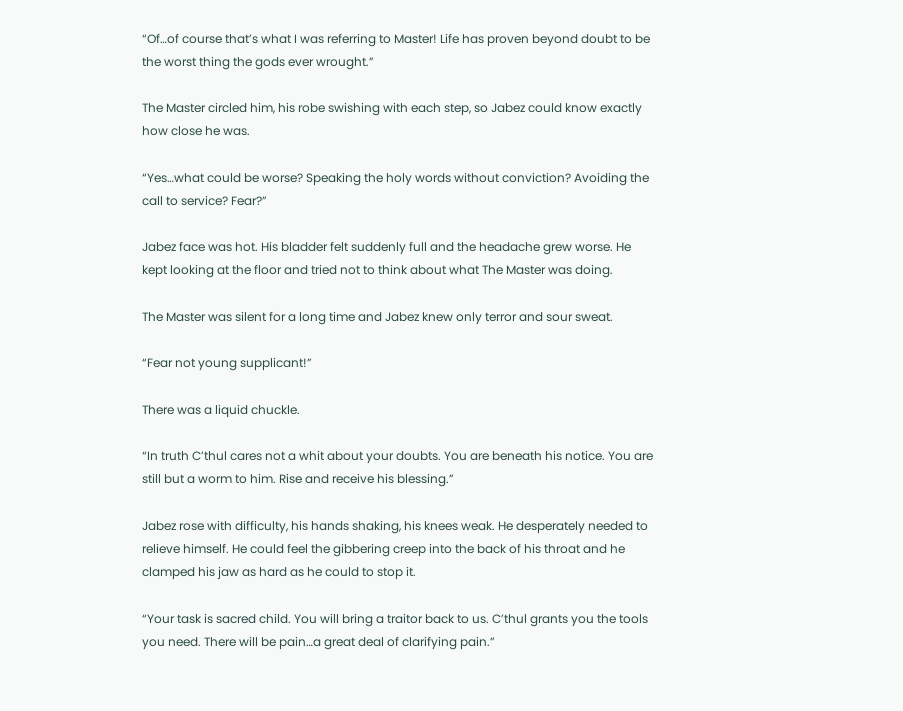“Of…of course that’s what I was referring to Master! Life has proven beyond doubt to be the worst thing the gods ever wrought.”

The Master circled him, his robe swishing with each step, so Jabez could know exactly how close he was.

“Yes…what could be worse? Speaking the holy words without conviction? Avoiding the call to service? Fear?”

Jabez face was hot. His bladder felt suddenly full and the headache grew worse. He kept looking at the floor and tried not to think about what The Master was doing.

The Master was silent for a long time and Jabez knew only terror and sour sweat.

“Fear not young supplicant!”

There was a liquid chuckle.

“In truth C’thul cares not a whit about your doubts. You are beneath his notice. You are still but a worm to him. Rise and receive his blessing.”

Jabez rose with difficulty, his hands shaking, his knees weak. He desperately needed to relieve himself. He could feel the gibbering creep into the back of his throat and he clamped his jaw as hard as he could to stop it.

“Your task is sacred child. You will bring a traitor back to us. C’thul grants you the tools you need. There will be pain…a great deal of clarifying pain.”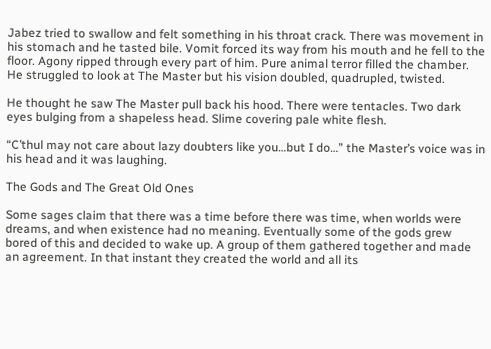Jabez tried to swallow and felt something in his throat crack. There was movement in his stomach and he tasted bile. Vomit forced its way from his mouth and he fell to the floor. Agony ripped through every part of him. Pure animal terror filled the chamber. He struggled to look at The Master but his vision doubled, quadrupled, twisted.

He thought he saw The Master pull back his hood. There were tentacles. Two dark eyes bulging from a shapeless head. Slime covering pale white flesh.

“C’thul may not care about lazy doubters like you…but I do…” the Master’s voice was in his head and it was laughing.

The Gods and The Great Old Ones

Some sages claim that there was a time before there was time, when worlds were dreams, and when existence had no meaning. Eventually some of the gods grew bored of this and decided to wake up. A group of them gathered together and made an agreement. In that instant they created the world and all its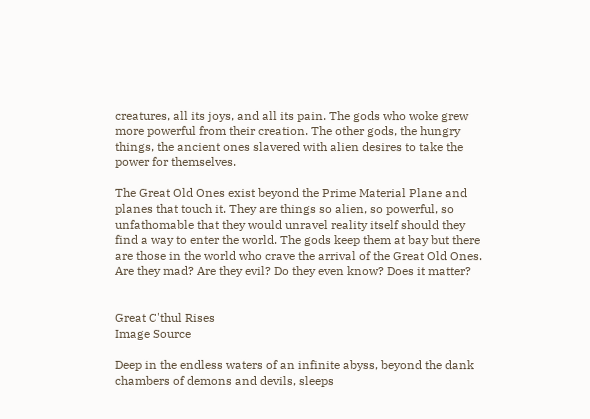creatures, all its joys, and all its pain. The gods who woke grew more powerful from their creation. The other gods, the hungry things, the ancient ones slavered with alien desires to take the power for themselves.

The Great Old Ones exist beyond the Prime Material Plane and planes that touch it. They are things so alien, so powerful, so unfathomable that they would unravel reality itself should they find a way to enter the world. The gods keep them at bay but there are those in the world who crave the arrival of the Great Old Ones. Are they mad? Are they evil? Do they even know? Does it matter?


Great C'thul Rises
Image Source

Deep in the endless waters of an infinite abyss, beyond the dank chambers of demons and devils, sleeps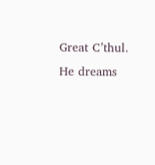Great C’thul. He dreams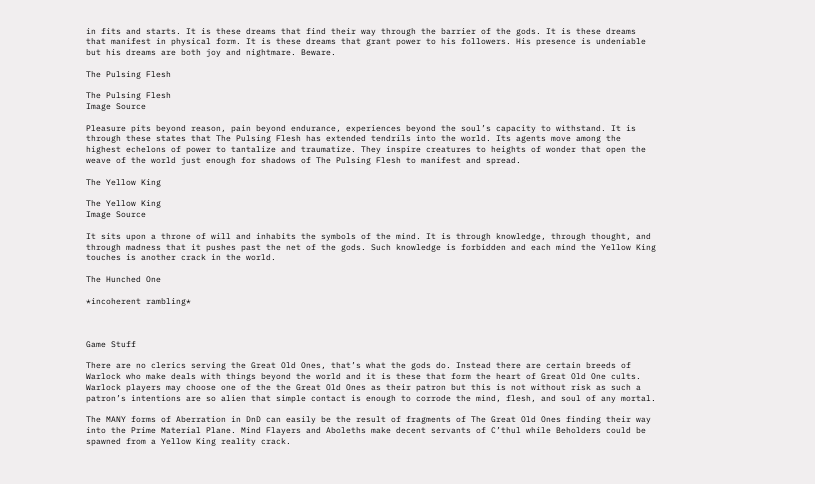in fits and starts. It is these dreams that find their way through the barrier of the gods. It is these dreams that manifest in physical form. It is these dreams that grant power to his followers. His presence is undeniable but his dreams are both joy and nightmare. Beware.

The Pulsing Flesh

The Pulsing Flesh
Image Source

Pleasure pits beyond reason, pain beyond endurance, experiences beyond the soul’s capacity to withstand. It is through these states that The Pulsing Flesh has extended tendrils into the world. Its agents move among the highest echelons of power to tantalize and traumatize. They inspire creatures to heights of wonder that open the weave of the world just enough for shadows of The Pulsing Flesh to manifest and spread.

The Yellow King

The Yellow King
Image Source

It sits upon a throne of will and inhabits the symbols of the mind. It is through knowledge, through thought, and through madness that it pushes past the net of the gods. Such knowledge is forbidden and each mind the Yellow King touches is another crack in the world.

The Hunched One

*incoherent rambling*



Game Stuff

There are no clerics serving the Great Old Ones, that’s what the gods do. Instead there are certain breeds of Warlock who make deals with things beyond the world and it is these that form the heart of Great Old One cults. Warlock players may choose one of the the Great Old Ones as their patron but this is not without risk as such a patron’s intentions are so alien that simple contact is enough to corrode the mind, flesh, and soul of any mortal.

The MANY forms of Aberration in DnD can easily be the result of fragments of The Great Old Ones finding their way into the Prime Material Plane. Mind Flayers and Aboleths make decent servants of C’thul while Beholders could be spawned from a Yellow King reality crack.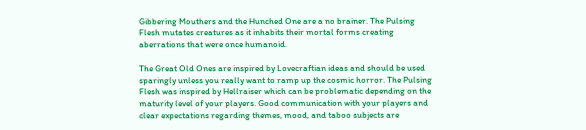Gibbering Mouthers and the Hunched One are a no brainer. The Pulsing Flesh mutates creatures as it inhabits their mortal forms creating aberrations that were once humanoid.

The Great Old Ones are inspired by Lovecraftian ideas and should be used sparingly unless you really want to ramp up the cosmic horror. The Pulsing Flesh was inspired by Hellraiser which can be problematic depending on the maturity level of your players. Good communication with your players and clear expectations regarding themes, mood, and taboo subjects are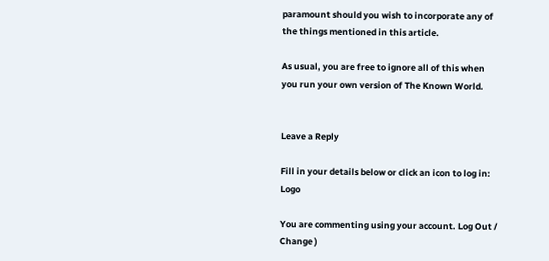paramount should you wish to incorporate any of the things mentioned in this article.

As usual, you are free to ignore all of this when you run your own version of The Known World.


Leave a Reply

Fill in your details below or click an icon to log in: Logo

You are commenting using your account. Log Out /  Change )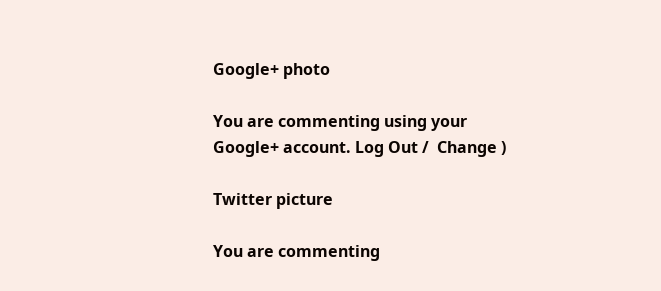Google+ photo

You are commenting using your Google+ account. Log Out /  Change )

Twitter picture

You are commenting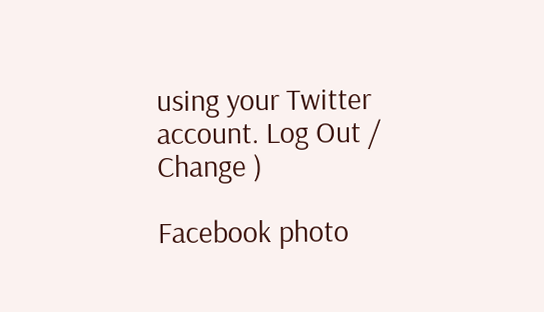using your Twitter account. Log Out /  Change )

Facebook photo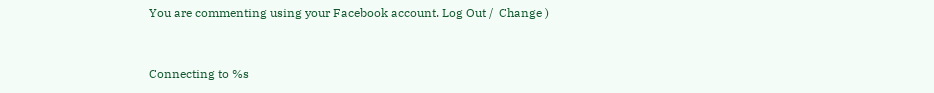You are commenting using your Facebook account. Log Out /  Change )


Connecting to %s